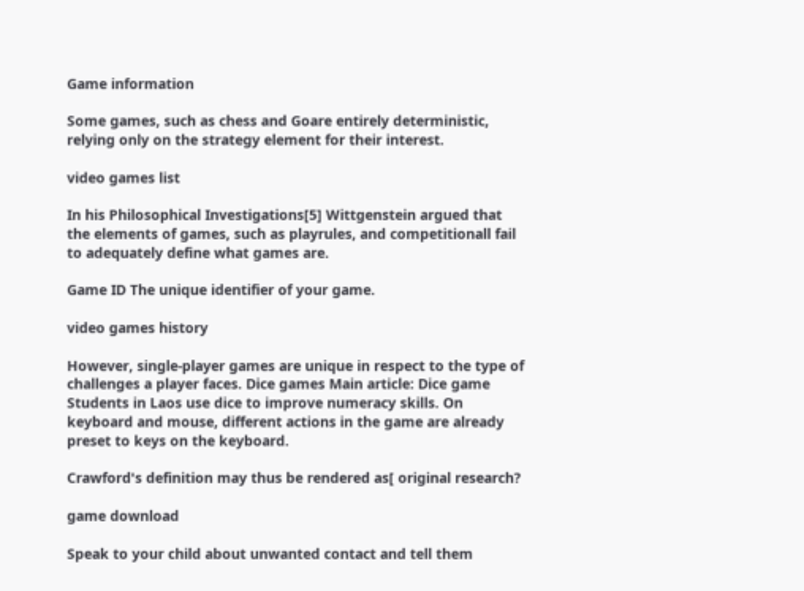Game information

Some games, such as chess and Goare entirely deterministic, relying only on the strategy element for their interest.

video games list

In his Philosophical Investigations[5] Wittgenstein argued that the elements of games, such as playrules, and competitionall fail to adequately define what games are.

Game ID The unique identifier of your game.

video games history

However, single-player games are unique in respect to the type of challenges a player faces. Dice games Main article: Dice game Students in Laos use dice to improve numeracy skills. On keyboard and mouse, different actions in the game are already preset to keys on the keyboard.

Crawford's definition may thus be rendered as[ original research?

game download

Speak to your child about unwanted contact and tell them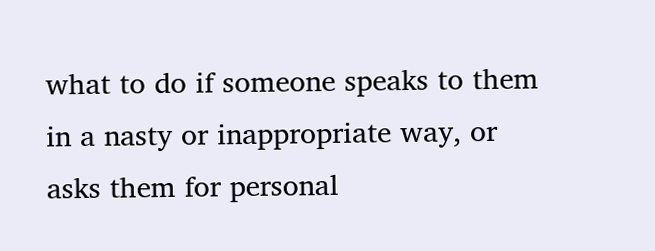what to do if someone speaks to them in a nasty or inappropriate way, or asks them for personal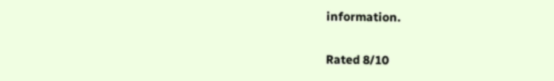information.

Rated 8/10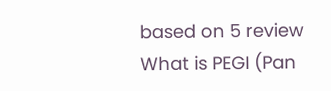based on 5 review
What is PEGI (Pan